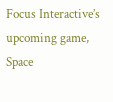Focus Interactive’s upcoming game, Space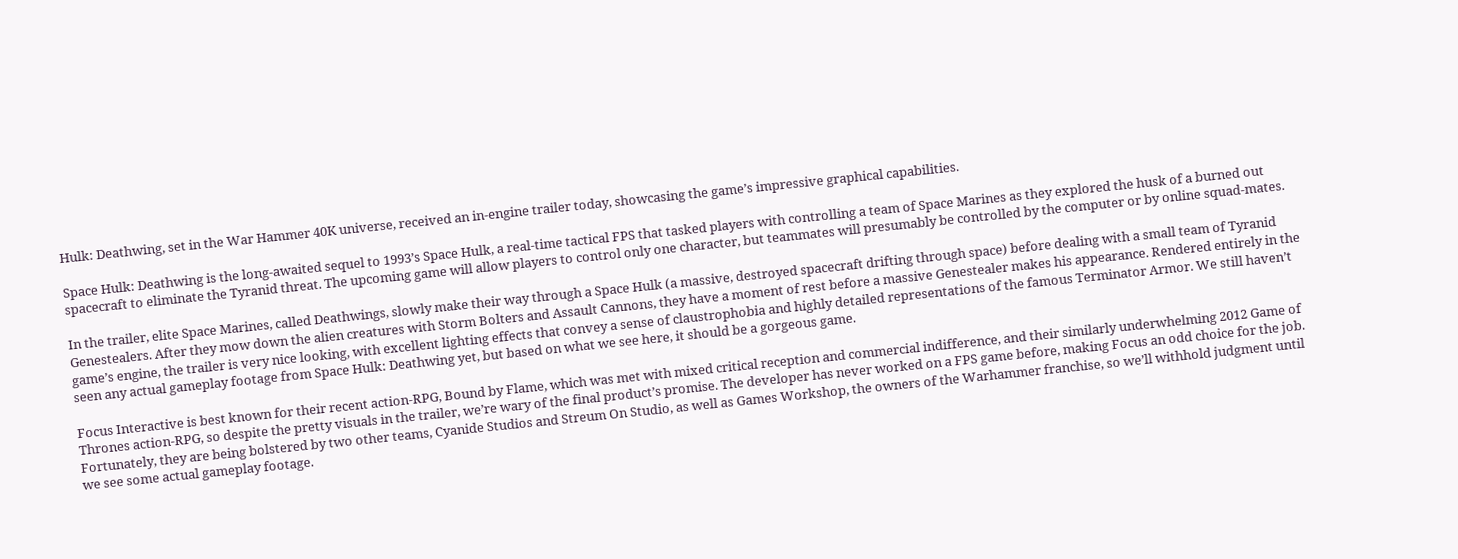Hulk: Deathwing, set in the War Hammer 40K universe, received an in-engine trailer today, showcasing the game’s impressive graphical capabilities.

Space Hulk: Deathwing is the long-awaited sequel to 1993’s Space Hulk, a real-time tactical FPS that tasked players with controlling a team of Space Marines as they explored the husk of a burned out spacecraft to eliminate the Tyranid threat. The upcoming game will allow players to control only one character, but teammates will presumably be controlled by the computer or by online squad-mates.

In the trailer, elite Space Marines, called Deathwings, slowly make their way through a Space Hulk (a massive, destroyed spacecraft drifting through space) before dealing with a small team of Tyranid Genestealers. After they mow down the alien creatures with Storm Bolters and Assault Cannons, they have a moment of rest before a massive Genestealer makes his appearance. Rendered entirely in the game’s engine, the trailer is very nice looking, with excellent lighting effects that convey a sense of claustrophobia and highly detailed representations of the famous Terminator Armor. We still haven’t seen any actual gameplay footage from Space Hulk: Deathwing yet, but based on what we see here, it should be a gorgeous game.

Focus Interactive is best known for their recent action-RPG, Bound by Flame, which was met with mixed critical reception and commercial indifference, and their similarly underwhelming 2012 Game of Thrones action-RPG, so despite the pretty visuals in the trailer, we’re wary of the final product’s promise. The developer has never worked on a FPS game before, making Focus an odd choice for the job. Fortunately, they are being bolstered by two other teams, Cyanide Studios and Streum On Studio, as well as Games Workshop, the owners of the Warhammer franchise, so we’ll withhold judgment until we see some actual gameplay footage.